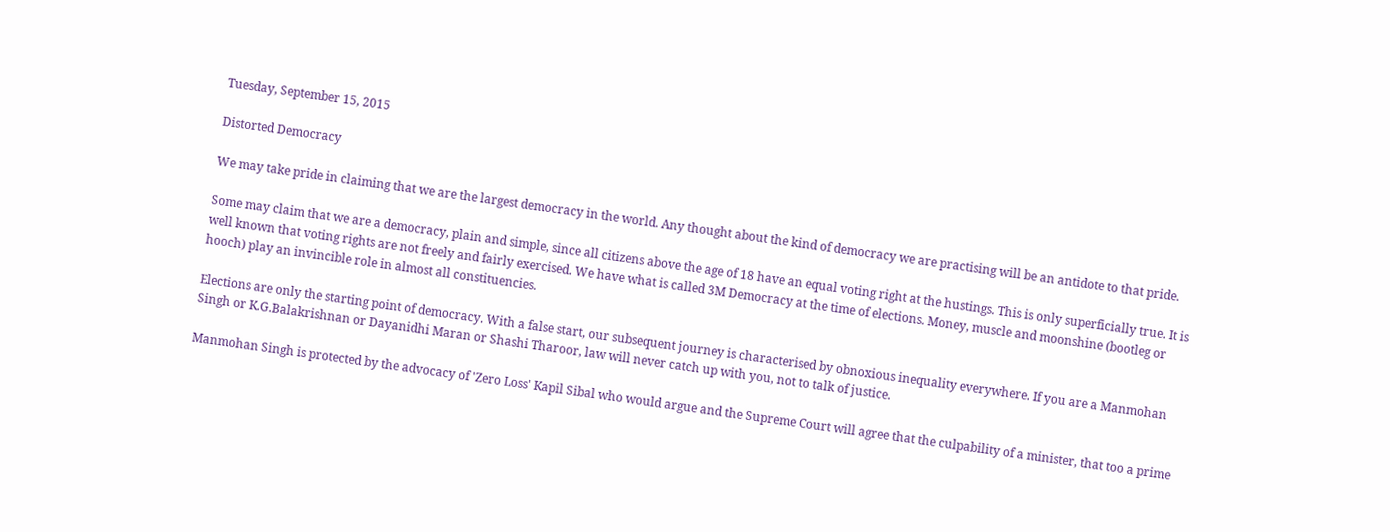Tuesday, September 15, 2015

Distorted Democracy

We may take pride in claiming that we are the largest democracy in the world. Any thought about the kind of democracy we are practising will be an antidote to that pride.

Some may claim that we are a democracy, plain and simple, since all citizens above the age of 18 have an equal voting right at the hustings. This is only superficially true. It is well known that voting rights are not freely and fairly exercised. We have what is called 3M Democracy at the time of elections. Money, muscle and moonshine (bootleg or hooch) play an invincible role in almost all constituencies.

Elections are only the starting point of democracy. With a false start, our subsequent journey is characterised by obnoxious inequality everywhere. If you are a Manmohan Singh or K.G.Balakrishnan or Dayanidhi Maran or Shashi Tharoor, law will never catch up with you, not to talk of justice.

Manmohan Singh is protected by the advocacy of 'Zero Loss' Kapil Sibal who would argue and the Supreme Court will agree that the culpability of a minister, that too a prime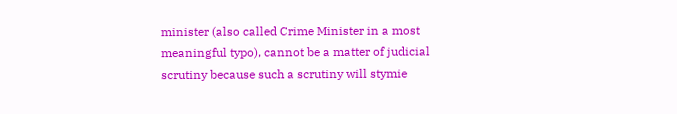minister (also called Crime Minister in a most meaningful typo), cannot be a matter of judicial scrutiny because such a scrutiny will stymie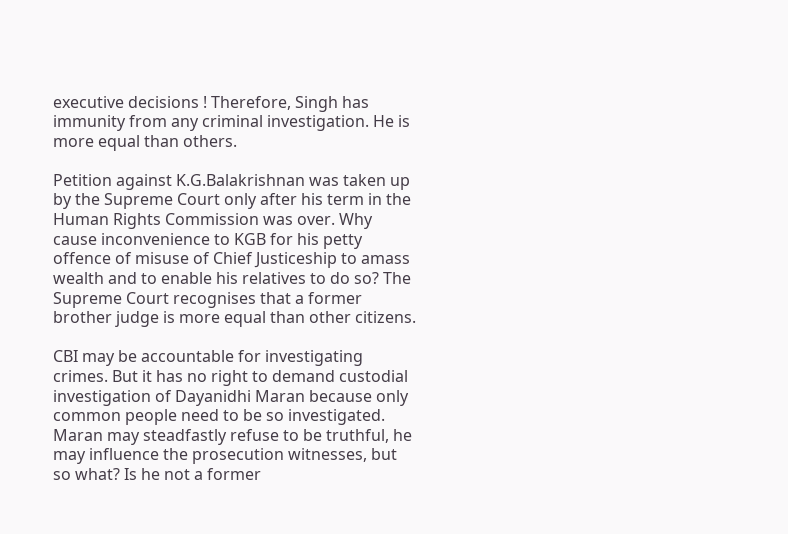executive decisions ! Therefore, Singh has immunity from any criminal investigation. He is more equal than others.

Petition against K.G.Balakrishnan was taken up by the Supreme Court only after his term in the Human Rights Commission was over. Why cause inconvenience to KGB for his petty offence of misuse of Chief Justiceship to amass wealth and to enable his relatives to do so? The Supreme Court recognises that a former brother judge is more equal than other citizens.

CBI may be accountable for investigating crimes. But it has no right to demand custodial investigation of Dayanidhi Maran because only common people need to be so investigated. Maran may steadfastly refuse to be truthful, he may influence the prosecution witnesses, but so what? Is he not a former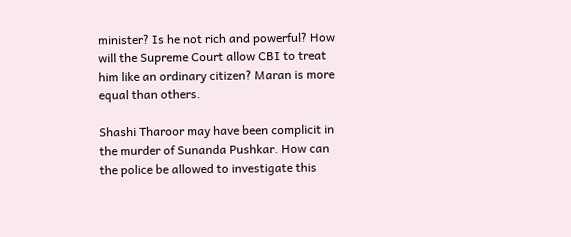minister? Is he not rich and powerful? How will the Supreme Court allow CBI to treat him like an ordinary citizen? Maran is more equal than others.

Shashi Tharoor may have been complicit in the murder of Sunanda Pushkar. How can the police be allowed to investigate this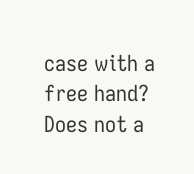case with a free hand? Does not a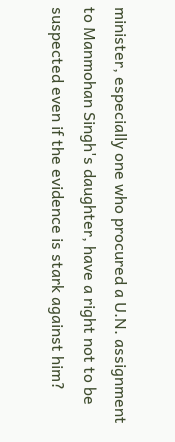minister, especially one who procured a U.N. assignment to Manmohan Singh's daughter, have a right not to be suspected even if the evidence is stark against him?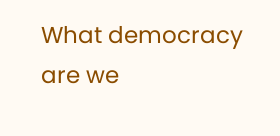What democracy are we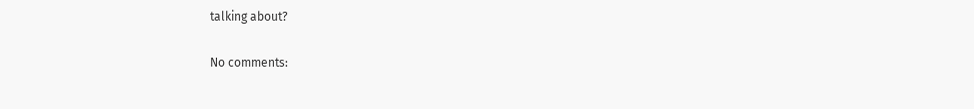talking about?

No comments: